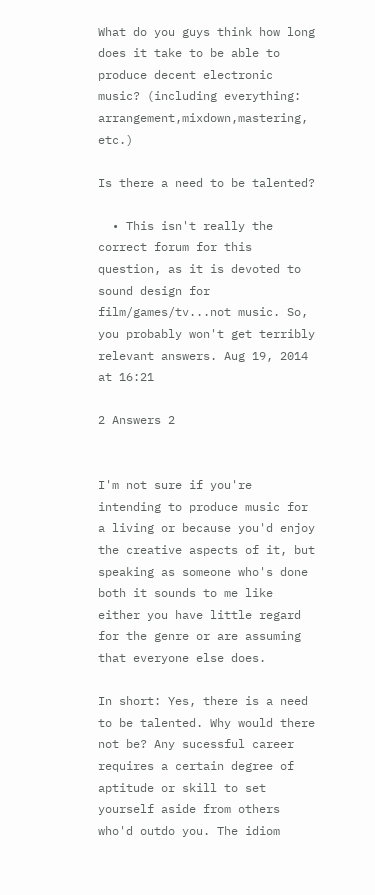What do you guys think how long does it take to be able to produce decent electronic music? (including everything: arrangement,mixdown,mastering, etc.)

Is there a need to be talented?

  • This isn't really the correct forum for this question, as it is devoted to sound design for film/games/tv...not music. So, you probably won't get terribly relevant answers. Aug 19, 2014 at 16:21

2 Answers 2


I'm not sure if you're intending to produce music for a living or because you'd enjoy the creative aspects of it, but speaking as someone who's done both it sounds to me like either you have little regard for the genre or are assuming that everyone else does.

In short: Yes, there is a need to be talented. Why would there not be? Any sucessful career requires a certain degree of aptitude or skill to set yourself aside from others who'd outdo you. The idiom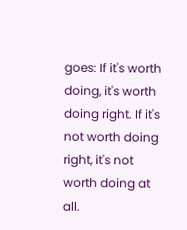goes: If it's worth doing, it's worth doing right. If it's not worth doing right, it's not worth doing at all.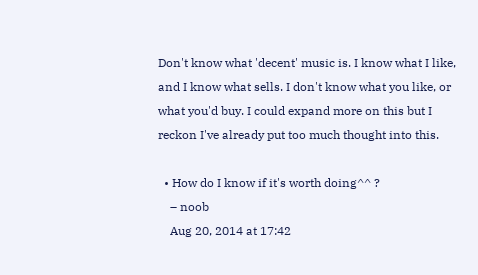Don't know what 'decent' music is. I know what I like, and I know what sells. I don't know what you like, or what you'd buy. I could expand more on this but I reckon I've already put too much thought into this.

  • How do I know if it's worth doing^^ ?
    – noob
    Aug 20, 2014 at 17:42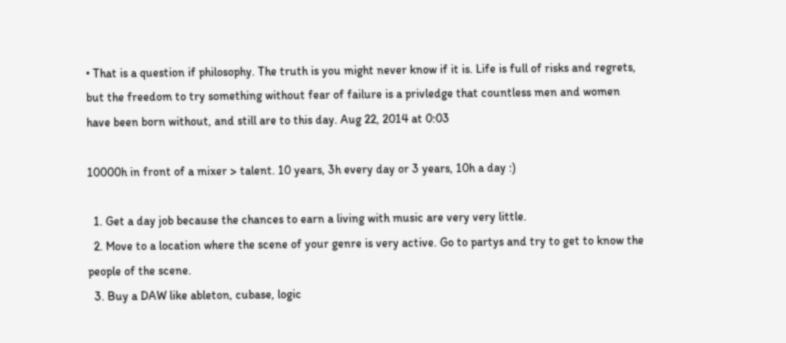• That is a question if philosophy. The truth is you might never know if it is. Life is full of risks and regrets, but the freedom to try something without fear of failure is a privledge that countless men and women have been born without, and still are to this day. Aug 22, 2014 at 0:03

10000h in front of a mixer > talent. 10 years, 3h every day or 3 years, 10h a day :)

  1. Get a day job because the chances to earn a living with music are very very little.
  2. Move to a location where the scene of your genre is very active. Go to partys and try to get to know the people of the scene.
  3. Buy a DAW like ableton, cubase, logic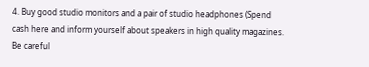4. Buy good studio monitors and a pair of studio headphones (Spend cash here and inform yourself about speakers in high quality magazines. Be careful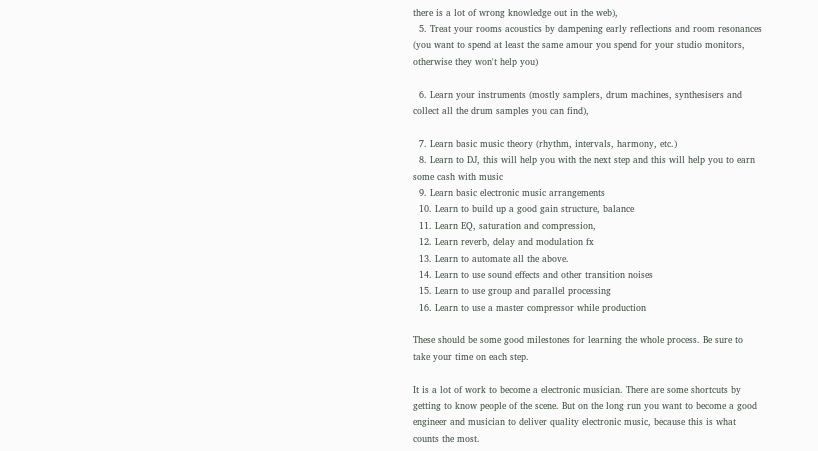there is a lot of wrong knowledge out in the web),
  5. Treat your rooms acoustics by dampening early reflections and room resonances (you want to spend at least the same amour you spend for your studio monitors, otherwise they won't help you)

  6. Learn your instruments (mostly samplers, drum machines, synthesisers and collect all the drum samples you can find),

  7. Learn basic music theory (rhythm, intervals, harmony, etc.)
  8. Learn to DJ, this will help you with the next step and this will help you to earn some cash with music
  9. Learn basic electronic music arrangements
  10. Learn to build up a good gain structure, balance
  11. Learn EQ, saturation and compression,
  12. Learn reverb, delay and modulation fx
  13. Learn to automate all the above.
  14. Learn to use sound effects and other transition noises
  15. Learn to use group and parallel processing
  16. Learn to use a master compressor while production

These should be some good milestones for learning the whole process. Be sure to take your time on each step.

It is a lot of work to become a electronic musician. There are some shortcuts by getting to know people of the scene. But on the long run you want to become a good engineer and musician to deliver quality electronic music, because this is what counts the most.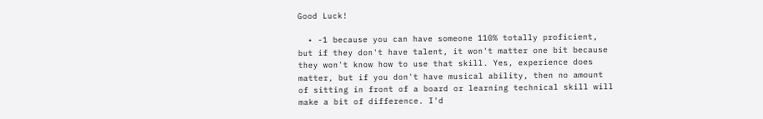Good Luck!

  • -1 because you can have someone 110% totally proficient, but if they don't have talent, it won't matter one bit because they won't know how to use that skill. Yes, experience does matter, but if you don't have musical ability, then no amount of sitting in front of a board or learning technical skill will make a bit of difference. I'd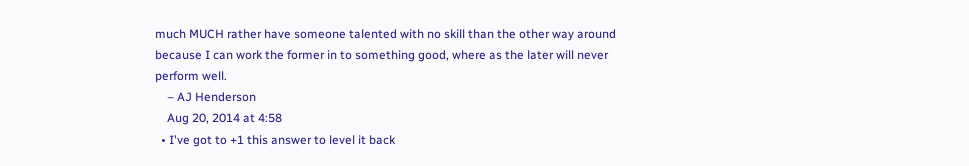much MUCH rather have someone talented with no skill than the other way around because I can work the former in to something good, where as the later will never perform well.
    – AJ Henderson
    Aug 20, 2014 at 4:58
  • I've got to +1 this answer to level it back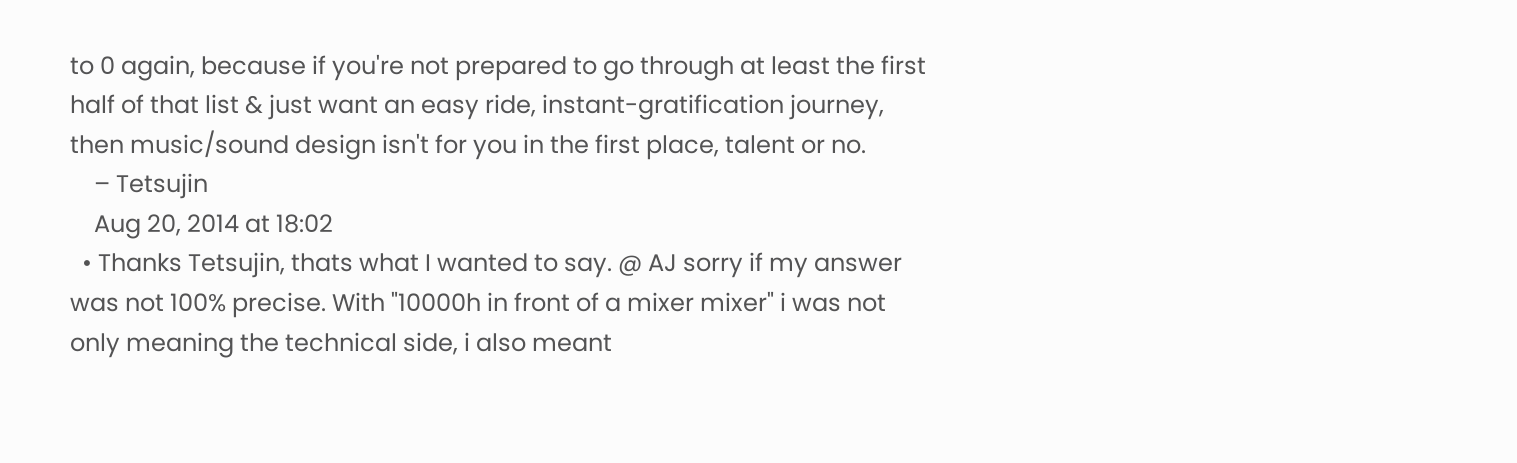to 0 again, because if you're not prepared to go through at least the first half of that list & just want an easy ride, instant-gratification journey, then music/sound design isn't for you in the first place, talent or no.
    – Tetsujin
    Aug 20, 2014 at 18:02
  • Thanks Tetsujin, thats what I wanted to say. @ AJ sorry if my answer was not 100% precise. With "10000h in front of a mixer mixer" i was not only meaning the technical side, i also meant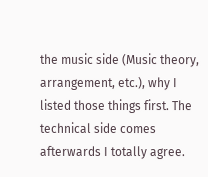the music side (Music theory, arrangement, etc.), why I listed those things first. The technical side comes afterwards I totally agree.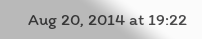Aug 20, 2014 at 19:22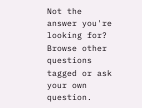Not the answer you're looking for? Browse other questions tagged or ask your own question.